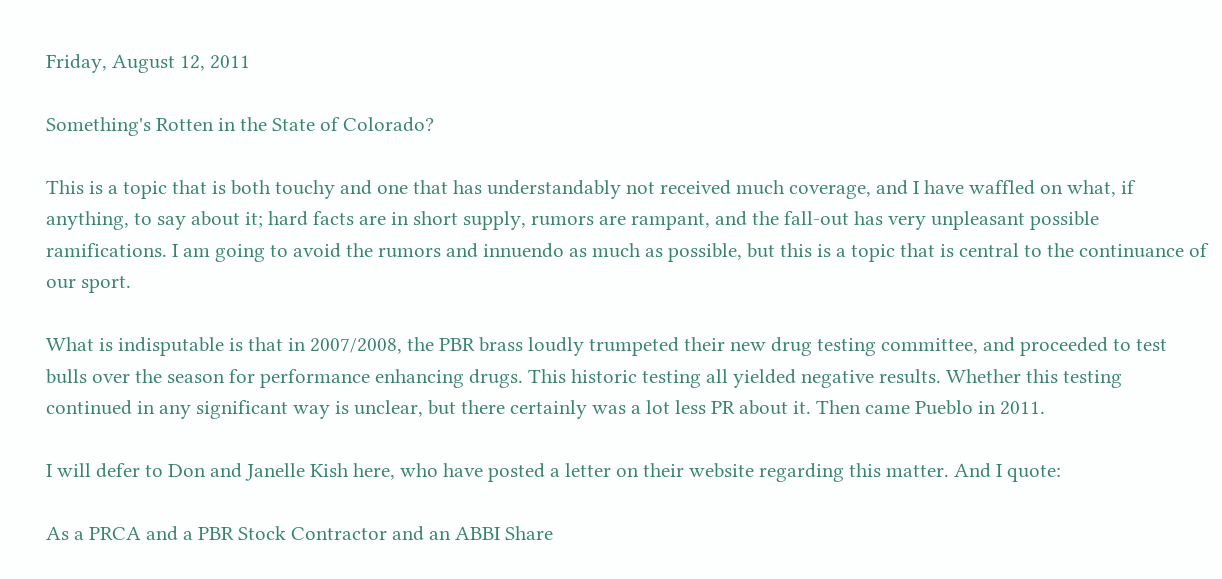Friday, August 12, 2011

Something's Rotten in the State of Colorado?

This is a topic that is both touchy and one that has understandably not received much coverage, and I have waffled on what, if anything, to say about it; hard facts are in short supply, rumors are rampant, and the fall-out has very unpleasant possible ramifications. I am going to avoid the rumors and innuendo as much as possible, but this is a topic that is central to the continuance of our sport.

What is indisputable is that in 2007/2008, the PBR brass loudly trumpeted their new drug testing committee, and proceeded to test bulls over the season for performance enhancing drugs. This historic testing all yielded negative results. Whether this testing continued in any significant way is unclear, but there certainly was a lot less PR about it. Then came Pueblo in 2011.

I will defer to Don and Janelle Kish here, who have posted a letter on their website regarding this matter. And I quote:

As a PRCA and a PBR Stock Contractor and an ABBI Share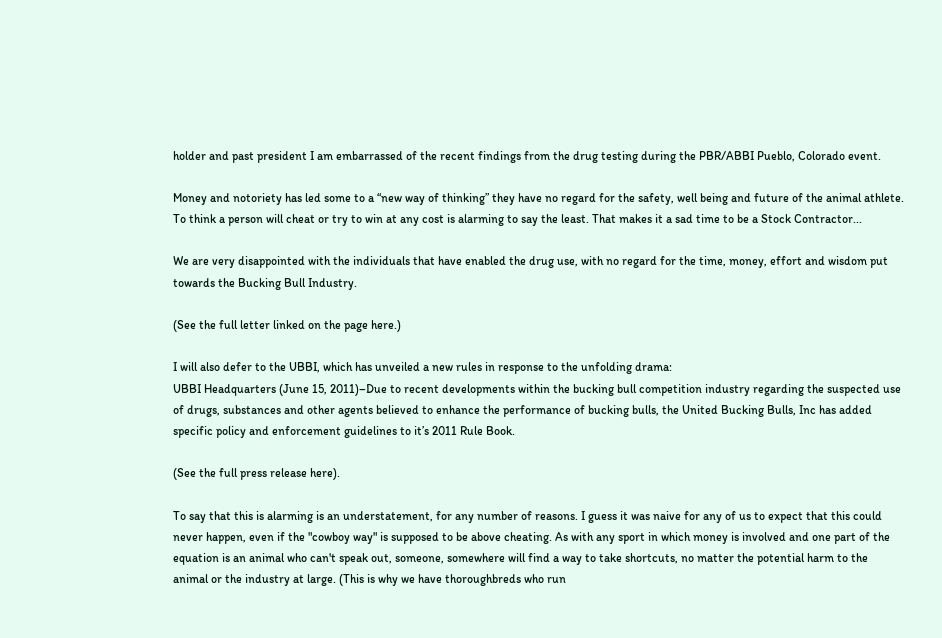holder and past president I am embarrassed of the recent findings from the drug testing during the PBR/ABBI Pueblo, Colorado event.

Money and notoriety has led some to a “new way of thinking” they have no regard for the safety, well being and future of the animal athlete. To think a person will cheat or try to win at any cost is alarming to say the least. That makes it a sad time to be a Stock Contractor...

We are very disappointed with the individuals that have enabled the drug use, with no regard for the time, money, effort and wisdom put towards the Bucking Bull Industry.

(See the full letter linked on the page here.)

I will also defer to the UBBI, which has unveiled a new rules in response to the unfolding drama:
UBBI Headquarters (June 15, 2011)–Due to recent developments within the bucking bull competition industry regarding the suspected use of drugs, substances and other agents believed to enhance the performance of bucking bulls, the United Bucking Bulls, Inc has added specific policy and enforcement guidelines to it’s 2011 Rule Book.

(See the full press release here).

To say that this is alarming is an understatement, for any number of reasons. I guess it was naive for any of us to expect that this could never happen, even if the "cowboy way" is supposed to be above cheating. As with any sport in which money is involved and one part of the equation is an animal who can't speak out, someone, somewhere will find a way to take shortcuts, no matter the potential harm to the animal or the industry at large. (This is why we have thoroughbreds who run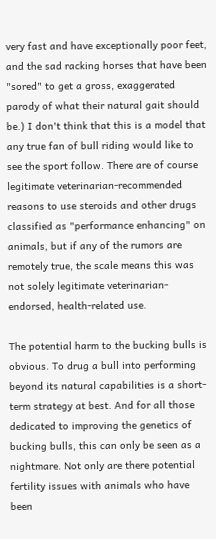very fast and have exceptionally poor feet, and the sad racking horses that have been "sored" to get a gross, exaggerated parody of what their natural gait should be.) I don't think that this is a model that any true fan of bull riding would like to see the sport follow. There are of course legitimate veterinarian-recommended reasons to use steroids and other drugs classified as "performance enhancing" on animals, but if any of the rumors are remotely true, the scale means this was not solely legitimate veterinarian-endorsed, health-related use.

The potential harm to the bucking bulls is obvious. To drug a bull into performing beyond its natural capabilities is a short-term strategy at best. And for all those dedicated to improving the genetics of bucking bulls, this can only be seen as a nightmare. Not only are there potential fertility issues with animals who have been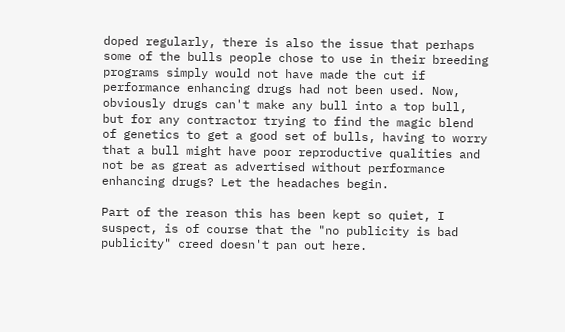doped regularly, there is also the issue that perhaps some of the bulls people chose to use in their breeding programs simply would not have made the cut if performance enhancing drugs had not been used. Now, obviously drugs can't make any bull into a top bull, but for any contractor trying to find the magic blend of genetics to get a good set of bulls, having to worry that a bull might have poor reproductive qualities and not be as great as advertised without performance enhancing drugs? Let the headaches begin.

Part of the reason this has been kept so quiet, I suspect, is of course that the "no publicity is bad publicity" creed doesn't pan out here.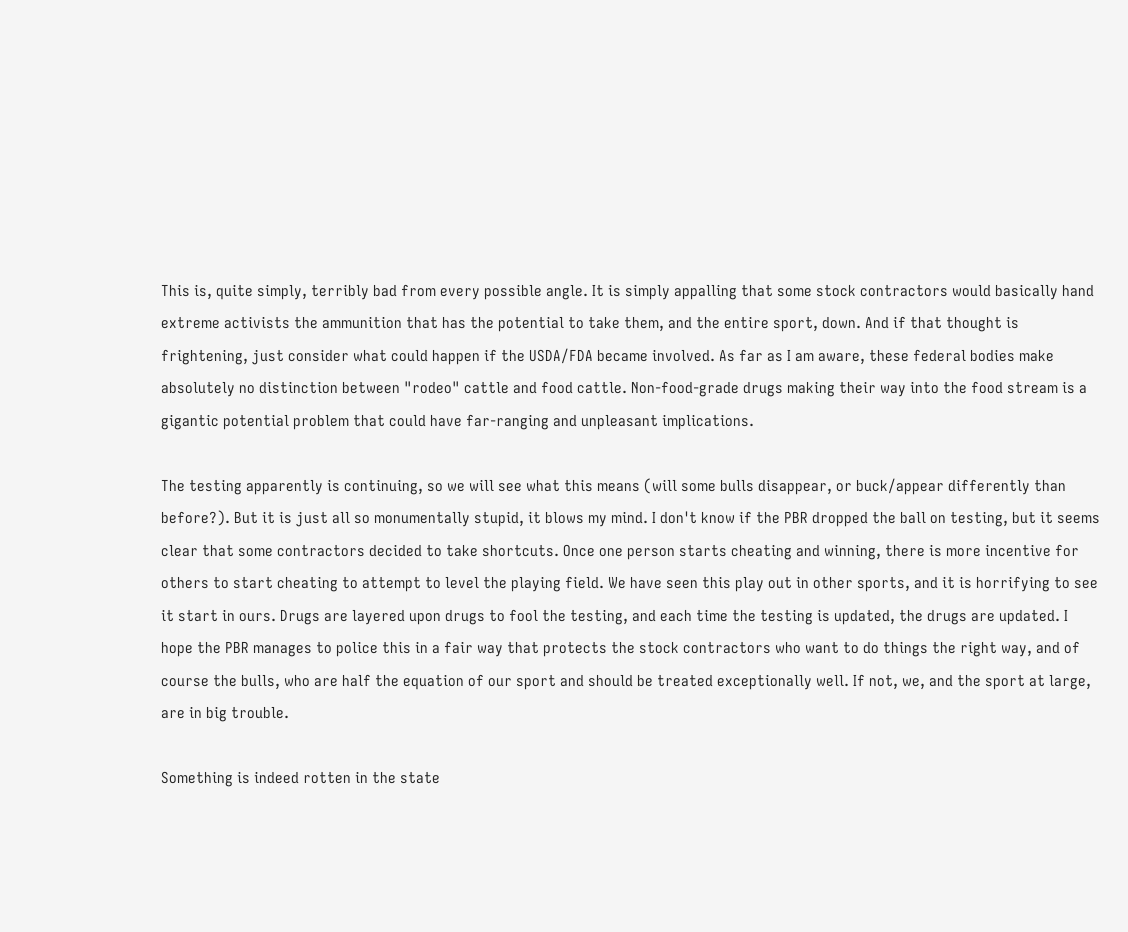This is, quite simply, terribly bad from every possible angle. It is simply appalling that some stock contractors would basically hand extreme activists the ammunition that has the potential to take them, and the entire sport, down. And if that thought is frightening, just consider what could happen if the USDA/FDA became involved. As far as I am aware, these federal bodies make absolutely no distinction between "rodeo" cattle and food cattle. Non-food-grade drugs making their way into the food stream is a gigantic potential problem that could have far-ranging and unpleasant implications.

The testing apparently is continuing, so we will see what this means (will some bulls disappear, or buck/appear differently than before?). But it is just all so monumentally stupid, it blows my mind. I don't know if the PBR dropped the ball on testing, but it seems clear that some contractors decided to take shortcuts. Once one person starts cheating and winning, there is more incentive for others to start cheating to attempt to level the playing field. We have seen this play out in other sports, and it is horrifying to see it start in ours. Drugs are layered upon drugs to fool the testing, and each time the testing is updated, the drugs are updated. I hope the PBR manages to police this in a fair way that protects the stock contractors who want to do things the right way, and of course the bulls, who are half the equation of our sport and should be treated exceptionally well. If not, we, and the sport at large, are in big trouble.

Something is indeed rotten in the state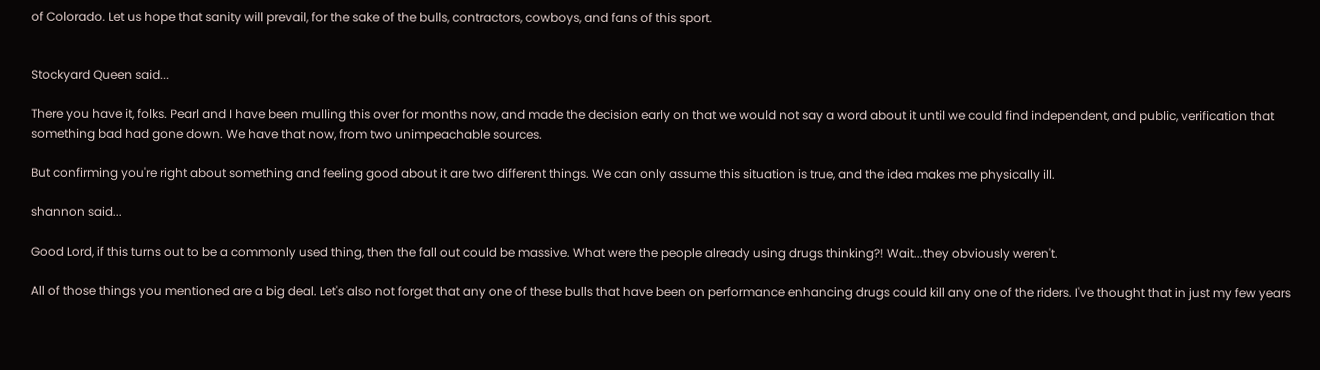of Colorado. Let us hope that sanity will prevail, for the sake of the bulls, contractors, cowboys, and fans of this sport.


Stockyard Queen said...

There you have it, folks. Pearl and I have been mulling this over for months now, and made the decision early on that we would not say a word about it until we could find independent, and public, verification that something bad had gone down. We have that now, from two unimpeachable sources.

But confirming you're right about something and feeling good about it are two different things. We can only assume this situation is true, and the idea makes me physically ill.

shannon said...

Good Lord, if this turns out to be a commonly used thing, then the fall out could be massive. What were the people already using drugs thinking?! Wait...they obviously weren't.

All of those things you mentioned are a big deal. Let's also not forget that any one of these bulls that have been on performance enhancing drugs could kill any one of the riders. I've thought that in just my few years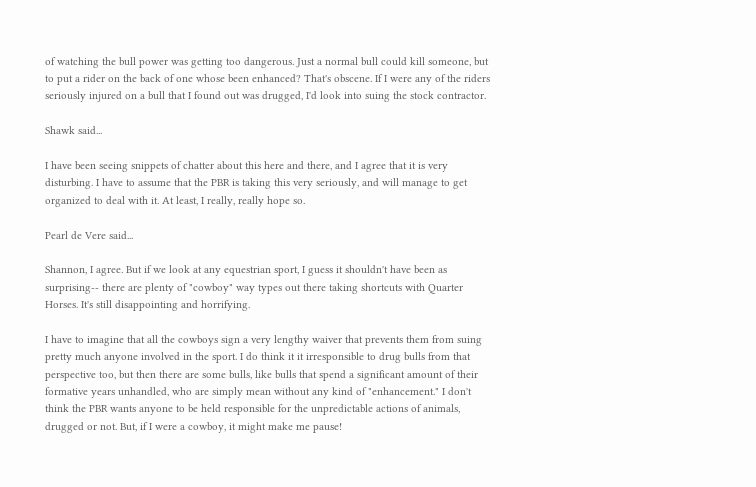of watching the bull power was getting too dangerous. Just a normal bull could kill someone, but to put a rider on the back of one whose been enhanced? That's obscene. If I were any of the riders seriously injured on a bull that I found out was drugged, I'd look into suing the stock contractor.

Shawk said...

I have been seeing snippets of chatter about this here and there, and I agree that it is very disturbing. I have to assume that the PBR is taking this very seriously, and will manage to get organized to deal with it. At least, I really, really hope so.

Pearl de Vere said...

Shannon, I agree. But if we look at any equestrian sport, I guess it shouldn't have been as surprising-- there are plenty of "cowboy" way types out there taking shortcuts with Quarter Horses. It's still disappointing and horrifying.

I have to imagine that all the cowboys sign a very lengthy waiver that prevents them from suing pretty much anyone involved in the sport. I do think it it irresponsible to drug bulls from that perspective too, but then there are some bulls, like bulls that spend a significant amount of their formative years unhandled, who are simply mean without any kind of "enhancement." I don't think the PBR wants anyone to be held responsible for the unpredictable actions of animals, drugged or not. But, if I were a cowboy, it might make me pause!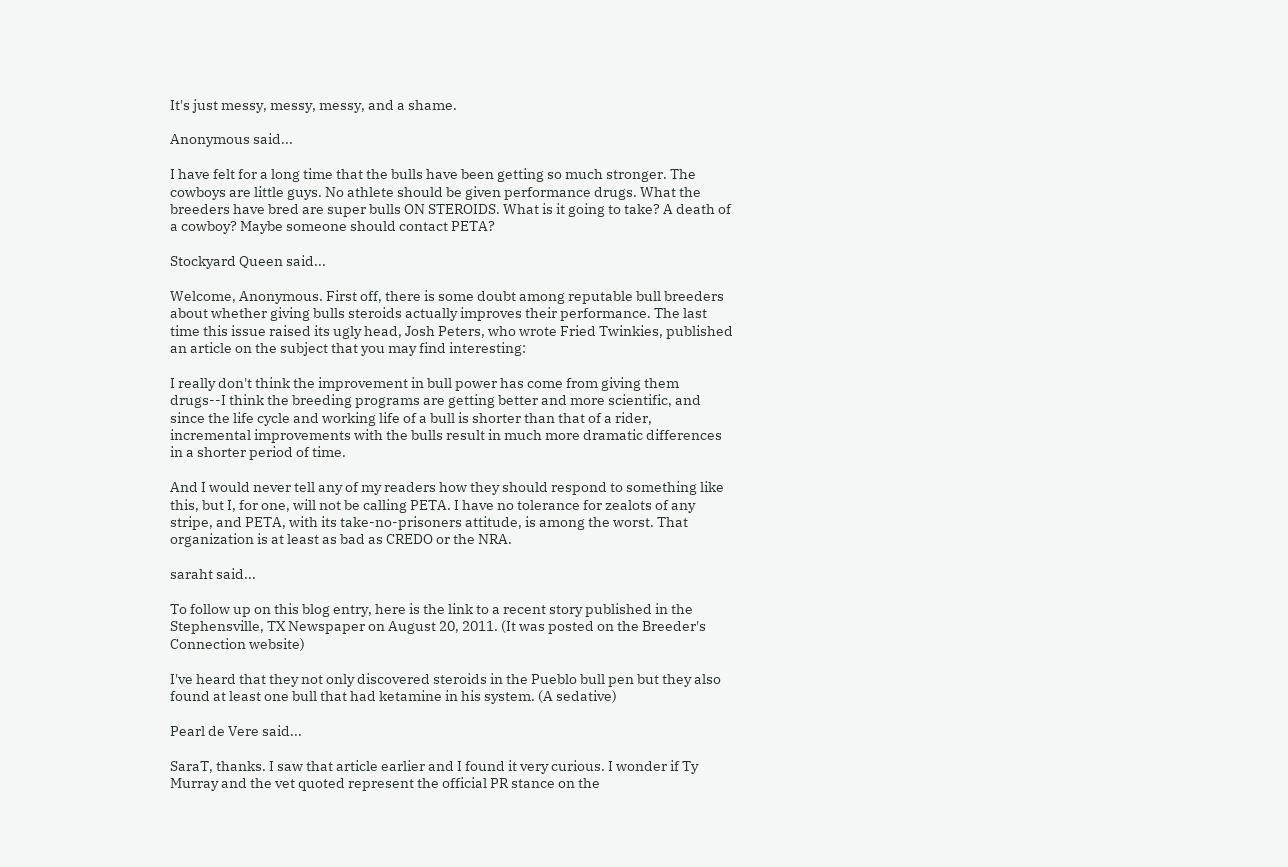It's just messy, messy, messy, and a shame.

Anonymous said...

I have felt for a long time that the bulls have been getting so much stronger. The cowboys are little guys. No athlete should be given performance drugs. What the breeders have bred are super bulls ON STEROIDS. What is it going to take? A death of a cowboy? Maybe someone should contact PETA?

Stockyard Queen said...

Welcome, Anonymous. First off, there is some doubt among reputable bull breeders about whether giving bulls steroids actually improves their performance. The last time this issue raised its ugly head, Josh Peters, who wrote Fried Twinkies, published an article on the subject that you may find interesting:

I really don't think the improvement in bull power has come from giving them drugs--I think the breeding programs are getting better and more scientific, and since the life cycle and working life of a bull is shorter than that of a rider, incremental improvements with the bulls result in much more dramatic differences in a shorter period of time.

And I would never tell any of my readers how they should respond to something like this, but I, for one, will not be calling PETA. I have no tolerance for zealots of any stripe, and PETA, with its take-no-prisoners attitude, is among the worst. That organization is at least as bad as CREDO or the NRA.

saraht said...

To follow up on this blog entry, here is the link to a recent story published in the Stephensville, TX Newspaper on August 20, 2011. (It was posted on the Breeder's Connection website)

I've heard that they not only discovered steroids in the Pueblo bull pen but they also found at least one bull that had ketamine in his system. (A sedative)

Pearl de Vere said...

SaraT, thanks. I saw that article earlier and I found it very curious. I wonder if Ty Murray and the vet quoted represent the official PR stance on the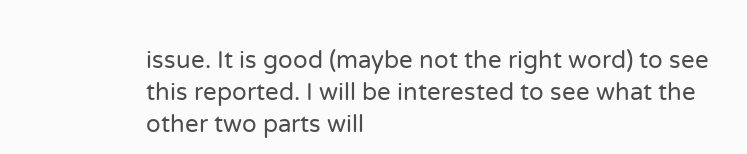issue. It is good (maybe not the right word) to see this reported. I will be interested to see what the other two parts will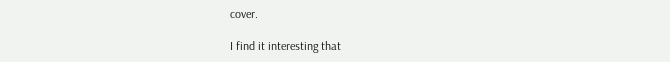cover.

I find it interesting that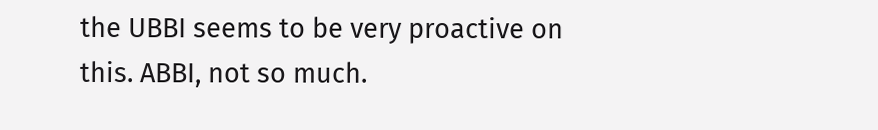the UBBI seems to be very proactive on this. ABBI, not so much.